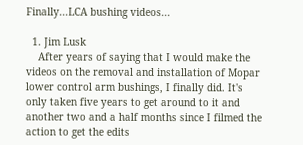Finally...LCA bushing videos...

  1. Jim Lusk
    After years of saying that I would make the videos on the removal and installation of Mopar lower control arm bushings, I finally did. It's only taken five years to get around to it and another two and a half months since I filmed the action to get the edits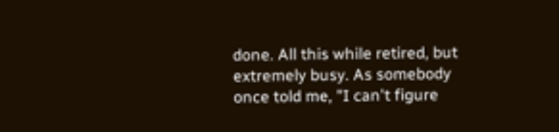done. All this while retired, but extremely busy. As somebody once told me, "I can't figure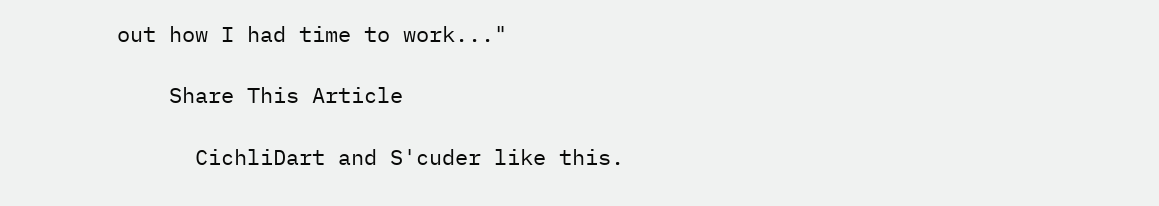out how I had time to work..."

    Share This Article

      CichliDart and S'cuder like this.